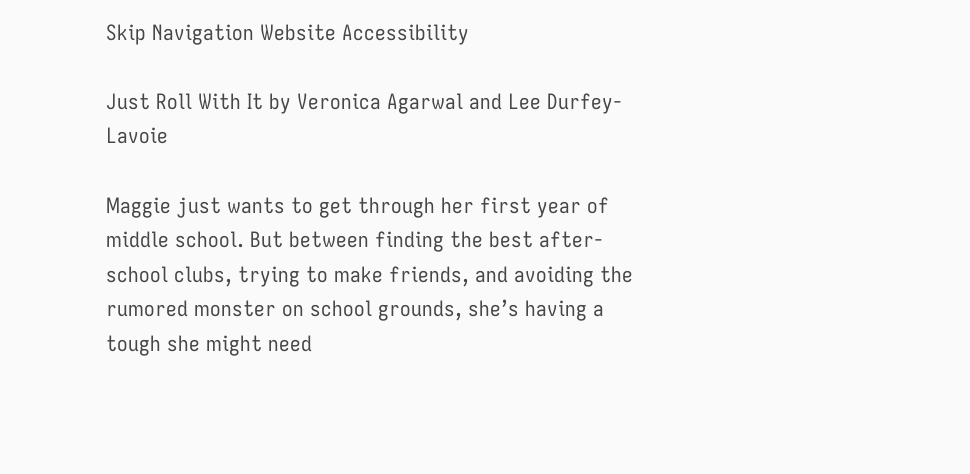Skip Navigation Website Accessibility

Just Roll With It by Veronica Agarwal and Lee Durfey-Lavoie

Maggie just wants to get through her first year of middle school. But between finding the best after-school clubs, trying to make friends, and avoiding the rumored monster on school grounds, she’s having a tough she might need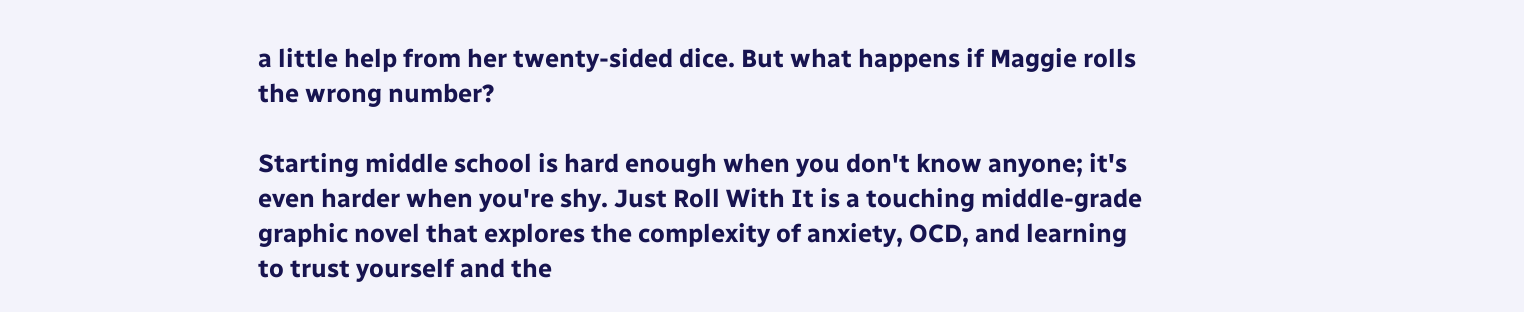a little help from her twenty-sided dice. But what happens if Maggie rolls the wrong number?

Starting middle school is hard enough when you don't know anyone; it's even harder when you're shy. Just Roll With It is a touching middle-grade graphic novel that explores the complexity of anxiety, OCD, and learning to trust yourself and the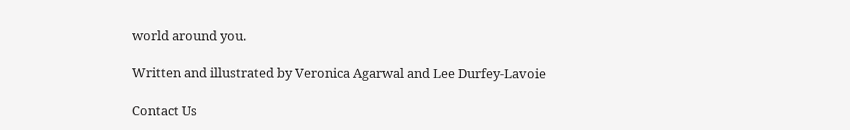world around you.

Written and illustrated by Veronica Agarwal and Lee Durfey-Lavoie

Contact Us